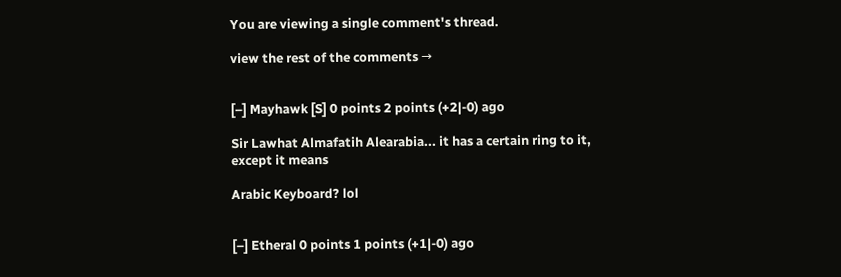You are viewing a single comment's thread.

view the rest of the comments →


[–] Mayhawk [S] 0 points 2 points (+2|-0) ago

Sir Lawhat Almafatih Alearabia... it has a certain ring to it, except it means

Arabic Keyboard? lol


[–] Etheral 0 points 1 points (+1|-0) ago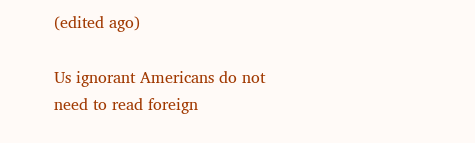(edited ago)

Us ignorant Americans do not need to read foreign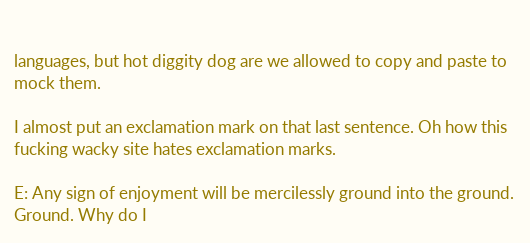languages, but hot diggity dog are we allowed to copy and paste to mock them.

I almost put an exclamation mark on that last sentence. Oh how this fucking wacky site hates exclamation marks.

E: Any sign of enjoyment will be mercilessly ground into the ground. Ground. Why do I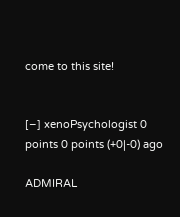come to this site!


[–] xenoPsychologist 0 points 0 points (+0|-0) ago

ADMIRAL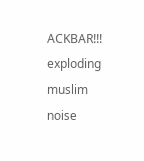ACKBAR!!! exploding muslim noise